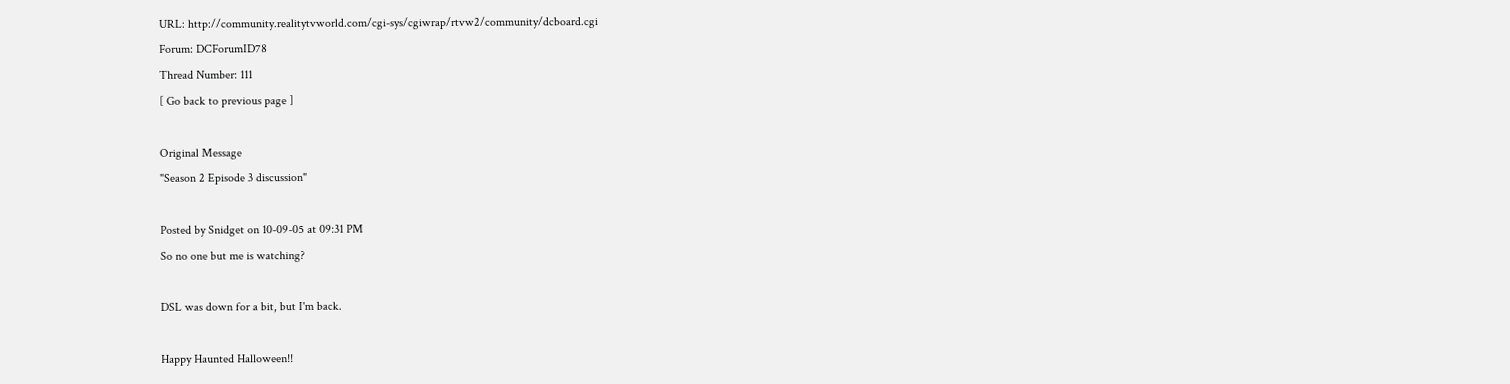URL: http://community.realitytvworld.com/cgi-sys/cgiwrap/rtvw2/community/dcboard.cgi
Forum: DCForumID78
Thread Number: 111
[ Go back to previous page ]

Original Message
"Season 2 Episode 3 discussion"

Posted by Snidget on 10-09-05 at 09:31 PM
So no one but me is watching?

DSL was down for a bit, but I'm back.

Happy Haunted Halloween!!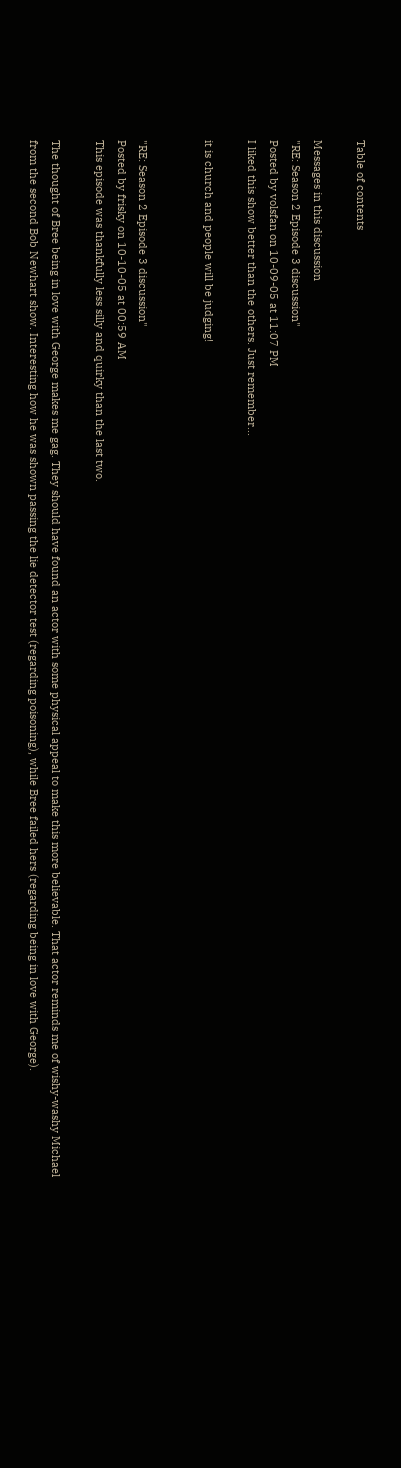Table of contents

Messages in this discussion
"RE: Season 2 Episode 3 discussion"
Posted by volsfan on 10-09-05 at 11:07 PM
I liked this show better than the others. Just remember...

it is church and people will be judging!


"RE: Season 2 Episode 3 discussion"
Posted by frisky on 10-10-05 at 00:59 AM
This episode was thankfully less silly and quirky than the last two.

The thought of Bree being in love with George makes me gag. They should have found an actor with some physical appeal to make this more believable. That actor reminds me of wishy-washy Michael from the second Bob Newhart show. Interesting how he was shown passing the lie detector test (regarding poisoning), while Bree failed hers (regarding being in love with George).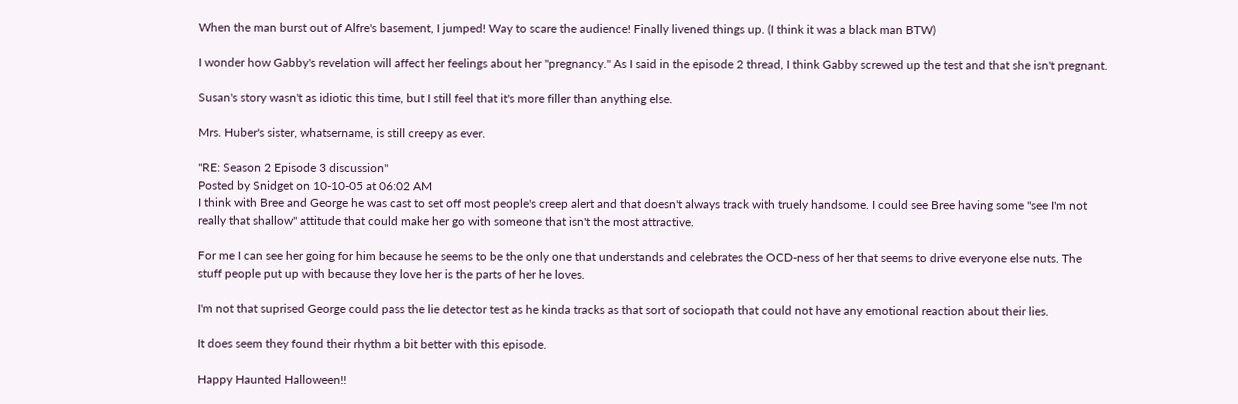When the man burst out of Alfre's basement, I jumped! Way to scare the audience! Finally livened things up. (I think it was a black man BTW)

I wonder how Gabby's revelation will affect her feelings about her "pregnancy." As I said in the episode 2 thread, I think Gabby screwed up the test and that she isn't pregnant.

Susan's story wasn't as idiotic this time, but I still feel that it's more filler than anything else.

Mrs. Huber's sister, whatsername, is still creepy as ever.

"RE: Season 2 Episode 3 discussion"
Posted by Snidget on 10-10-05 at 06:02 AM
I think with Bree and George he was cast to set off most people's creep alert and that doesn't always track with truely handsome. I could see Bree having some "see I'm not really that shallow" attitude that could make her go with someone that isn't the most attractive.

For me I can see her going for him because he seems to be the only one that understands and celebrates the OCD-ness of her that seems to drive everyone else nuts. The stuff people put up with because they love her is the parts of her he loves.

I'm not that suprised George could pass the lie detector test as he kinda tracks as that sort of sociopath that could not have any emotional reaction about their lies.

It does seem they found their rhythm a bit better with this episode.

Happy Haunted Halloween!!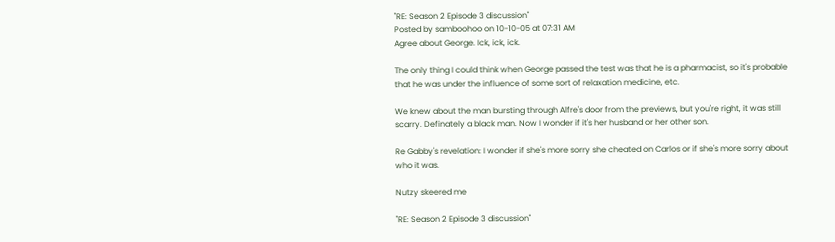"RE: Season 2 Episode 3 discussion"
Posted by samboohoo on 10-10-05 at 07:31 AM
Agree about George. Ick, ick, ick.

The only thing I could think when George passed the test was that he is a pharmacist, so it's probable that he was under the influence of some sort of relaxation medicine, etc.

We knew about the man bursting through Alfre's door from the previews, but you're right, it was still scarry. Definately a black man. Now I wonder if it's her husband or her other son.

Re Gabby's revelation: I wonder if she's more sorry she cheated on Carlos or if she's more sorry about who it was.

Nutzy skeered me

"RE: Season 2 Episode 3 discussion"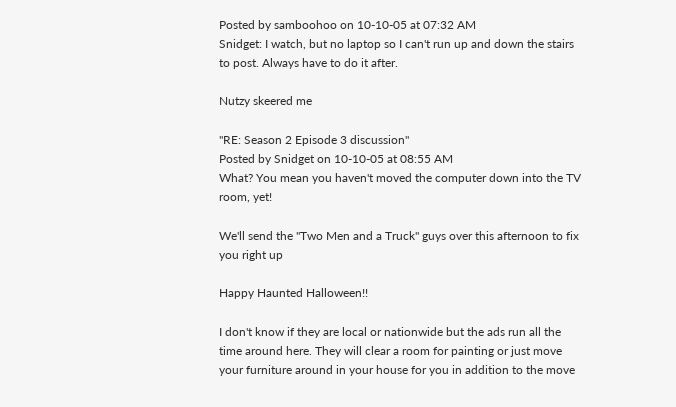Posted by samboohoo on 10-10-05 at 07:32 AM
Snidget: I watch, but no laptop so I can't run up and down the stairs to post. Always have to do it after.

Nutzy skeered me

"RE: Season 2 Episode 3 discussion"
Posted by Snidget on 10-10-05 at 08:55 AM
What? You mean you haven't moved the computer down into the TV room, yet!

We'll send the "Two Men and a Truck" guys over this afternoon to fix you right up

Happy Haunted Halloween!!

I don't know if they are local or nationwide but the ads run all the time around here. They will clear a room for painting or just move your furniture around in your house for you in addition to the move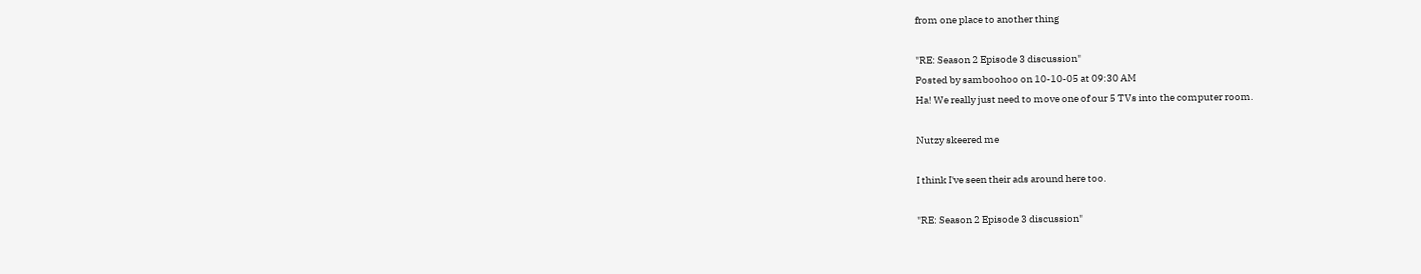from one place to another thing

"RE: Season 2 Episode 3 discussion"
Posted by samboohoo on 10-10-05 at 09:30 AM
Ha! We really just need to move one of our 5 TVs into the computer room.

Nutzy skeered me

I think I've seen their ads around here too.

"RE: Season 2 Episode 3 discussion"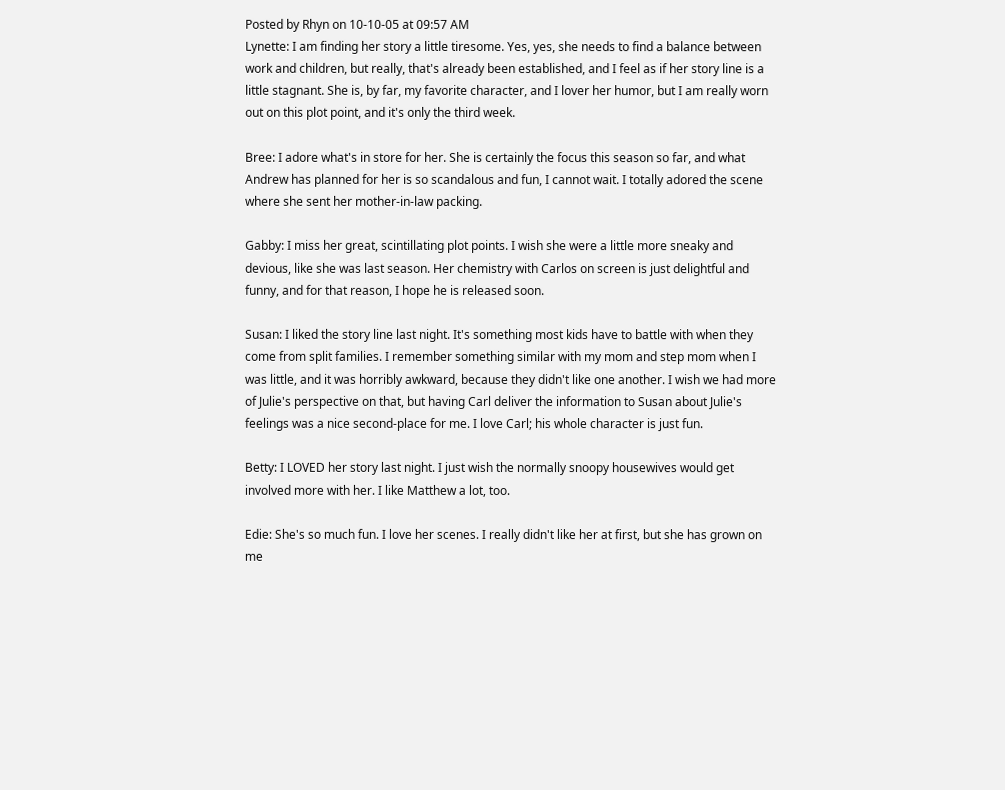Posted by Rhyn on 10-10-05 at 09:57 AM
Lynette: I am finding her story a little tiresome. Yes, yes, she needs to find a balance between work and children, but really, that's already been established, and I feel as if her story line is a little stagnant. She is, by far, my favorite character, and I lover her humor, but I am really worn out on this plot point, and it's only the third week.

Bree: I adore what's in store for her. She is certainly the focus this season so far, and what Andrew has planned for her is so scandalous and fun, I cannot wait. I totally adored the scene where she sent her mother-in-law packing.

Gabby: I miss her great, scintillating plot points. I wish she were a little more sneaky and devious, like she was last season. Her chemistry with Carlos on screen is just delightful and funny, and for that reason, I hope he is released soon.

Susan: I liked the story line last night. It's something most kids have to battle with when they come from split families. I remember something similar with my mom and step mom when I was little, and it was horribly awkward, because they didn't like one another. I wish we had more of Julie's perspective on that, but having Carl deliver the information to Susan about Julie's feelings was a nice second-place for me. I love Carl; his whole character is just fun.

Betty: I LOVED her story last night. I just wish the normally snoopy housewives would get involved more with her. I like Matthew a lot, too.

Edie: She's so much fun. I love her scenes. I really didn't like her at first, but she has grown on me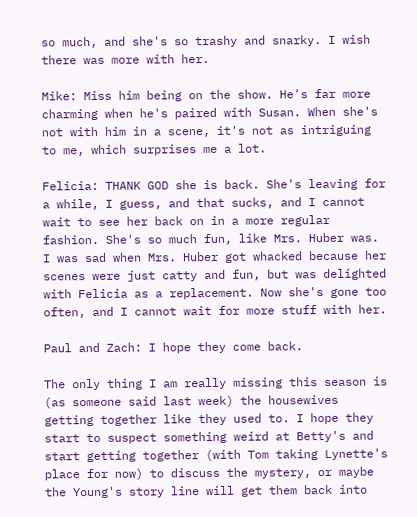so much, and she's so trashy and snarky. I wish there was more with her.

Mike: Miss him being on the show. He's far more charming when he's paired with Susan. When she's not with him in a scene, it's not as intriguing to me, which surprises me a lot.

Felicia: THANK GOD she is back. She's leaving for a while, I guess, and that sucks, and I cannot wait to see her back on in a more regular fashion. She's so much fun, like Mrs. Huber was. I was sad when Mrs. Huber got whacked because her scenes were just catty and fun, but was delighted with Felicia as a replacement. Now she's gone too often, and I cannot wait for more stuff with her.

Paul and Zach: I hope they come back.

The only thing I am really missing this season is (as someone said last week) the housewives getting together like they used to. I hope they start to suspect something weird at Betty's and start getting together (with Tom taking Lynette's place for now) to discuss the mystery, or maybe the Young's story line will get them back into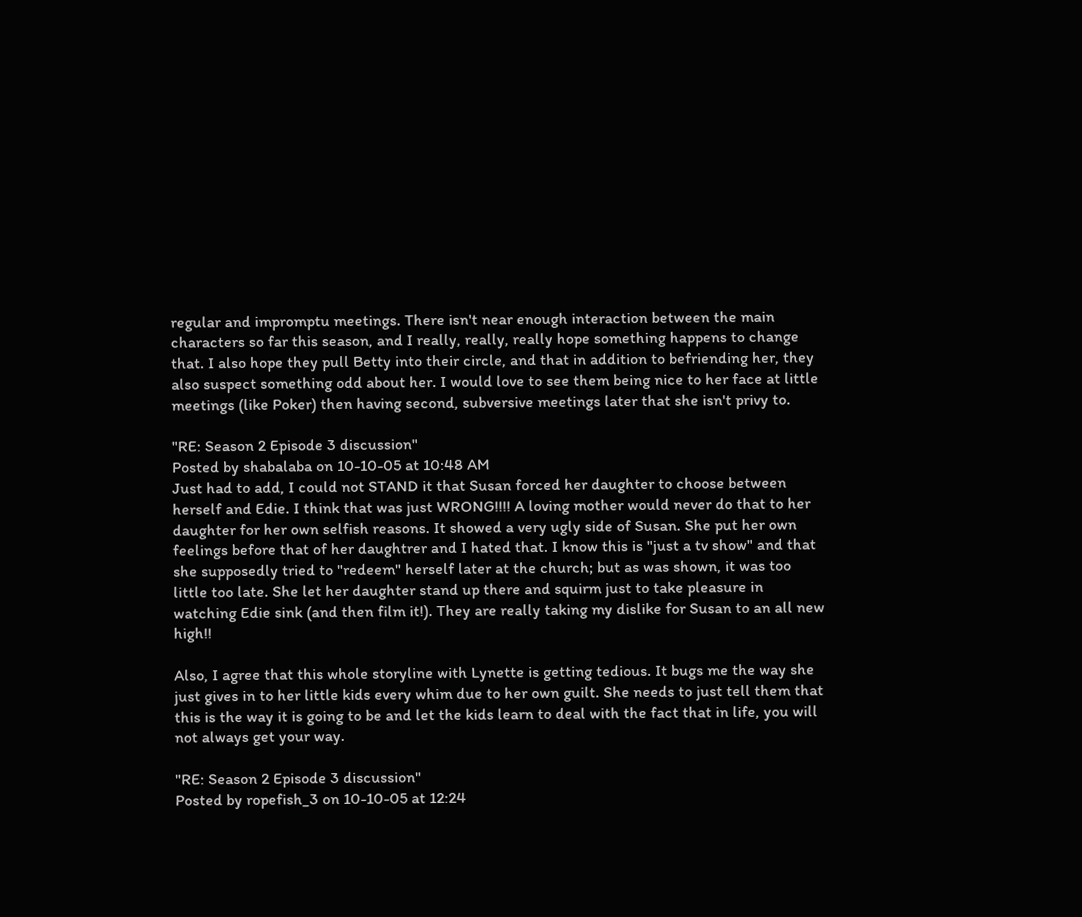regular and impromptu meetings. There isn't near enough interaction between the main characters so far this season, and I really, really, really hope something happens to change that. I also hope they pull Betty into their circle, and that in addition to befriending her, they also suspect something odd about her. I would love to see them being nice to her face at little meetings (like Poker) then having second, subversive meetings later that she isn't privy to.

"RE: Season 2 Episode 3 discussion"
Posted by shabalaba on 10-10-05 at 10:48 AM
Just had to add, I could not STAND it that Susan forced her daughter to choose between herself and Edie. I think that was just WRONG!!!! A loving mother would never do that to her daughter for her own selfish reasons. It showed a very ugly side of Susan. She put her own feelings before that of her daughtrer and I hated that. I know this is "just a tv show" and that she supposedly tried to "redeem" herself later at the church; but as was shown, it was too little too late. She let her daughter stand up there and squirm just to take pleasure in watching Edie sink (and then film it!). They are really taking my dislike for Susan to an all new high!!

Also, I agree that this whole storyline with Lynette is getting tedious. It bugs me the way she just gives in to her little kids every whim due to her own guilt. She needs to just tell them that this is the way it is going to be and let the kids learn to deal with the fact that in life, you will not always get your way.

"RE: Season 2 Episode 3 discussion"
Posted by ropefish_3 on 10-10-05 at 12:24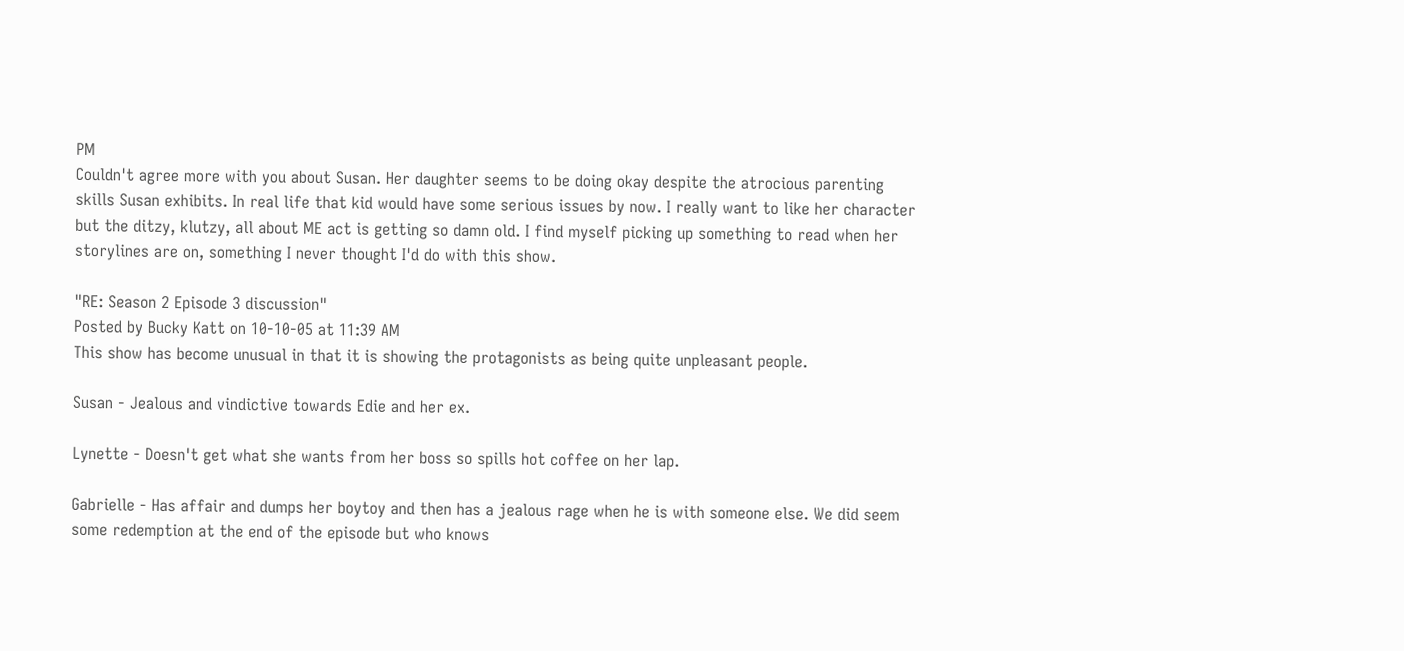PM
Couldn't agree more with you about Susan. Her daughter seems to be doing okay despite the atrocious parenting skills Susan exhibits. In real life that kid would have some serious issues by now. I really want to like her character but the ditzy, klutzy, all about ME act is getting so damn old. I find myself picking up something to read when her storylines are on, something I never thought I'd do with this show.

"RE: Season 2 Episode 3 discussion"
Posted by Bucky Katt on 10-10-05 at 11:39 AM
This show has become unusual in that it is showing the protagonists as being quite unpleasant people.

Susan - Jealous and vindictive towards Edie and her ex.

Lynette - Doesn't get what she wants from her boss so spills hot coffee on her lap.

Gabrielle - Has affair and dumps her boytoy and then has a jealous rage when he is with someone else. We did seem some redemption at the end of the episode but who knows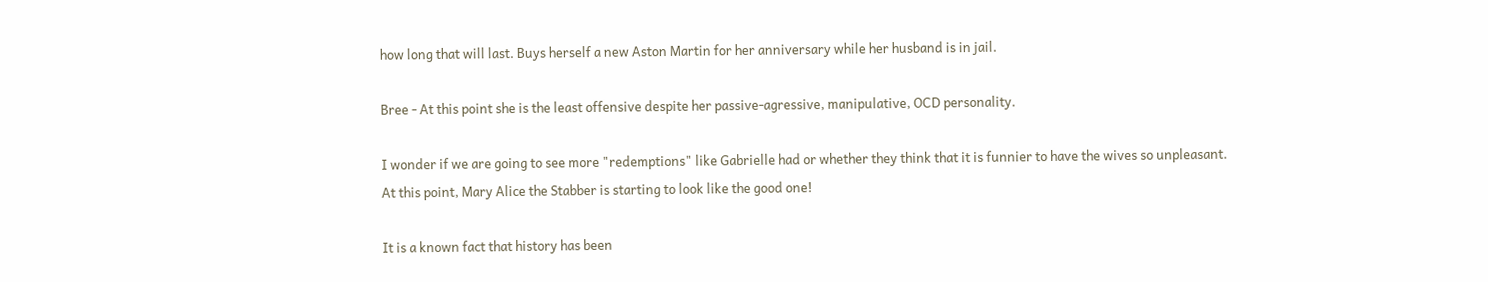how long that will last. Buys herself a new Aston Martin for her anniversary while her husband is in jail.

Bree - At this point she is the least offensive despite her passive-agressive, manipulative, OCD personality.

I wonder if we are going to see more "redemptions" like Gabrielle had or whether they think that it is funnier to have the wives so unpleasant. At this point, Mary Alice the Stabber is starting to look like the good one!

It is a known fact that history has been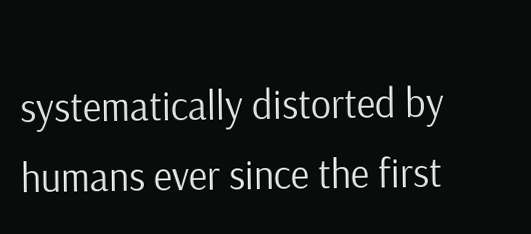systematically distorted by humans ever since the first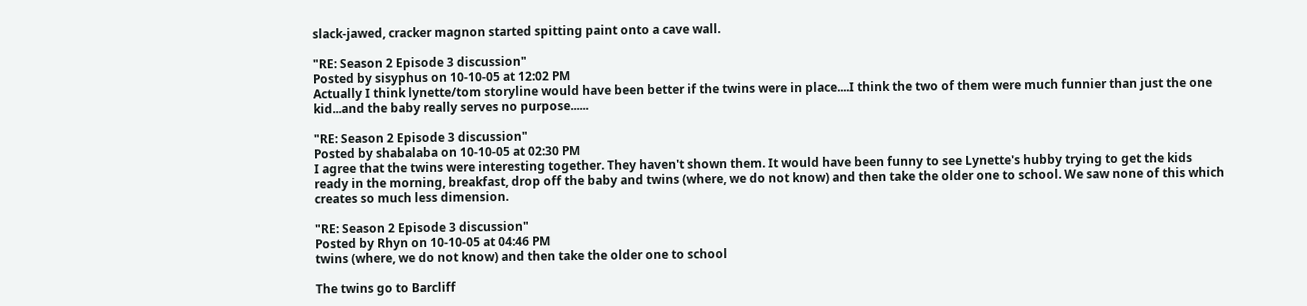slack-jawed, cracker magnon started spitting paint onto a cave wall.

"RE: Season 2 Episode 3 discussion"
Posted by sisyphus on 10-10-05 at 12:02 PM
Actually I think lynette/tom storyline would have been better if the twins were in place....I think the two of them were much funnier than just the one kid...and the baby really serves no purpose......

"RE: Season 2 Episode 3 discussion"
Posted by shabalaba on 10-10-05 at 02:30 PM
I agree that the twins were interesting together. They haven't shown them. It would have been funny to see Lynette's hubby trying to get the kids ready in the morning, breakfast, drop off the baby and twins (where, we do not know) and then take the older one to school. We saw none of this which creates so much less dimension.

"RE: Season 2 Episode 3 discussion"
Posted by Rhyn on 10-10-05 at 04:46 PM
twins (where, we do not know) and then take the older one to school

The twins go to Barcliff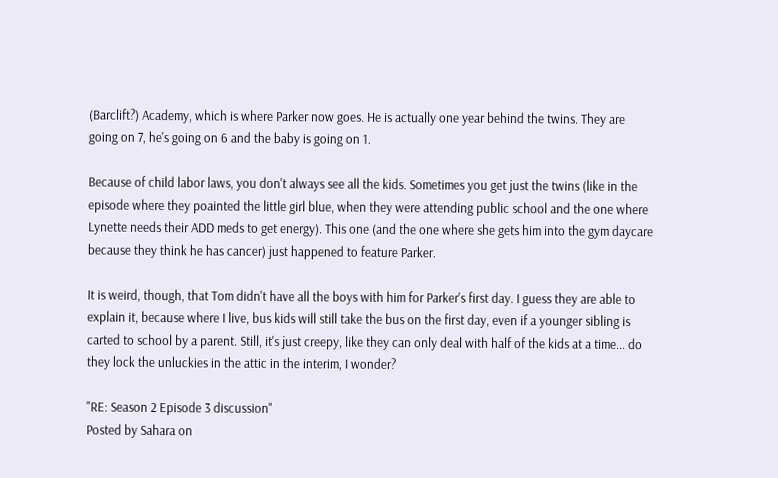(Barclift?) Academy, which is where Parker now goes. He is actually one year behind the twins. They are going on 7, he's going on 6 and the baby is going on 1.

Because of child labor laws, you don't always see all the kids. Sometimes you get just the twins (like in the episode where they poainted the little girl blue, when they were attending public school and the one where Lynette needs their ADD meds to get energy). This one (and the one where she gets him into the gym daycare because they think he has cancer) just happened to feature Parker.

It is weird, though, that Tom didn't have all the boys with him for Parker's first day. I guess they are able to explain it, because where I live, bus kids will still take the bus on the first day, even if a younger sibling is carted to school by a parent. Still, it's just creepy, like they can only deal with half of the kids at a time... do they lock the unluckies in the attic in the interim, I wonder?

"RE: Season 2 Episode 3 discussion"
Posted by Sahara on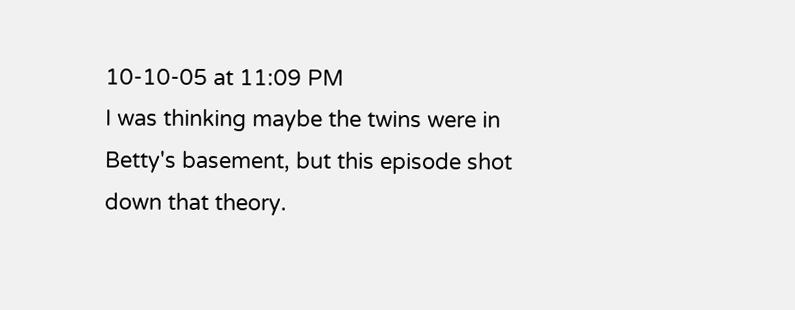10-10-05 at 11:09 PM
I was thinking maybe the twins were in Betty's basement, but this episode shot down that theory.